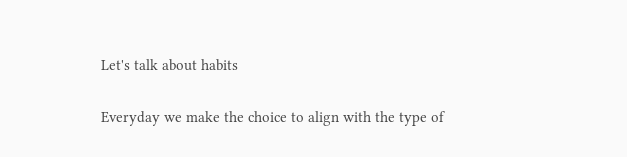Let's talk about habits

Everyday we make the choice to align with the type of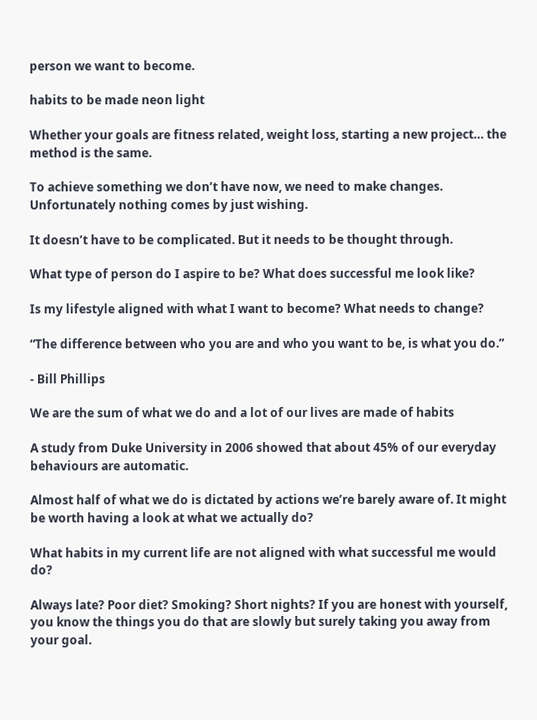person we want to become.

habits to be made neon light

Whether your goals are fitness related, weight loss, starting a new project… the method is the same.

To achieve something we don’t have now, we need to make changes. Unfortunately nothing comes by just wishing.

It doesn’t have to be complicated. But it needs to be thought through.

What type of person do I aspire to be? What does successful me look like?

Is my lifestyle aligned with what I want to become? What needs to change?

“The difference between who you are and who you want to be, is what you do.”

- Bill Phillips

We are the sum of what we do and a lot of our lives are made of habits

A study from Duke University in 2006 showed that about 45% of our everyday behaviours are automatic.

Almost half of what we do is dictated by actions we’re barely aware of. It might be worth having a look at what we actually do?

What habits in my current life are not aligned with what successful me would do?

Always late? Poor diet? Smoking? Short nights? If you are honest with yourself, you know the things you do that are slowly but surely taking you away from your goal.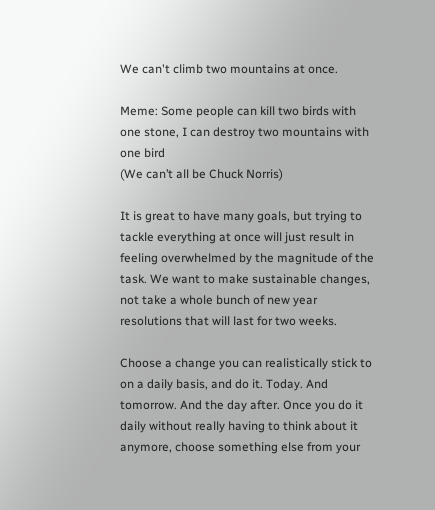We can't climb two mountains at once.

Meme: Some people can kill two birds with one stone, I can destroy two mountains with one bird
(We can’t all be Chuck Norris)

It is great to have many goals, but trying to tackle everything at once will just result in feeling overwhelmed by the magnitude of the task. We want to make sustainable changes, not take a whole bunch of new year resolutions that will last for two weeks.

Choose a change you can realistically stick to on a daily basis, and do it. Today. And tomorrow. And the day after. Once you do it daily without really having to think about it anymore, choose something else from your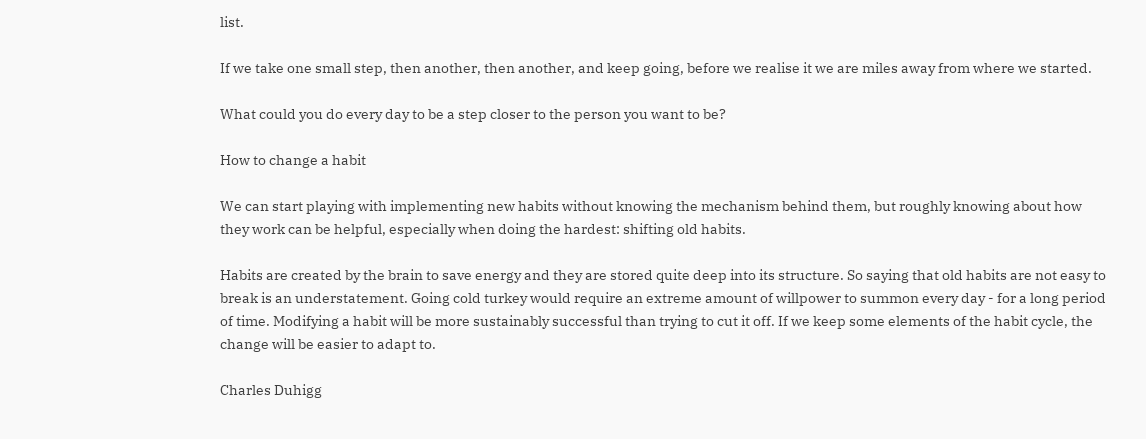list.

If we take one small step, then another, then another, and keep going, before we realise it we are miles away from where we started.

What could you do every day to be a step closer to the person you want to be?

How to change a habit

We can start playing with implementing new habits without knowing the mechanism behind them, but roughly knowing about how they work can be helpful, especially when doing the hardest: shifting old habits.

Habits are created by the brain to save energy and they are stored quite deep into its structure. So saying that old habits are not easy to break is an understatement. Going cold turkey would require an extreme amount of willpower to summon every day - for a long period of time. Modifying a habit will be more sustainably successful than trying to cut it off. If we keep some elements of the habit cycle, the change will be easier to adapt to.

Charles Duhigg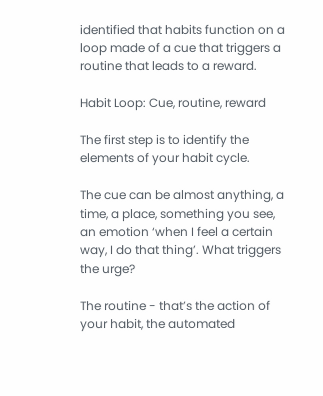identified that habits function on a loop made of a cue that triggers a routine that leads to a reward.

Habit Loop: Cue, routine, reward

The first step is to identify the elements of your habit cycle.

The cue can be almost anything, a time, a place, something you see, an emotion ‘when I feel a certain way, I do that thing’. What triggers the urge?

The routine - that’s the action of your habit, the automated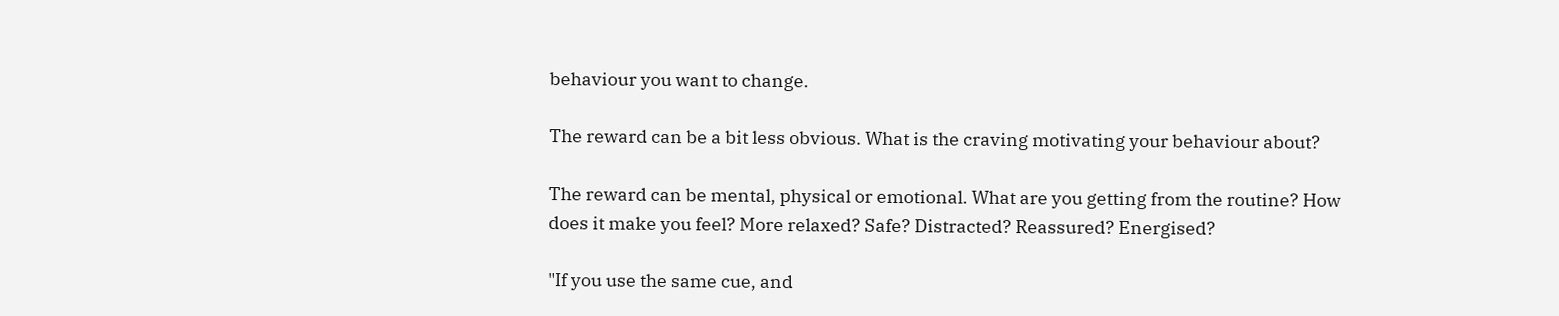behaviour you want to change.

The reward can be a bit less obvious. What is the craving motivating your behaviour about?

The reward can be mental, physical or emotional. What are you getting from the routine? How does it make you feel? More relaxed? Safe? Distracted? Reassured? Energised?

"If you use the same cue, and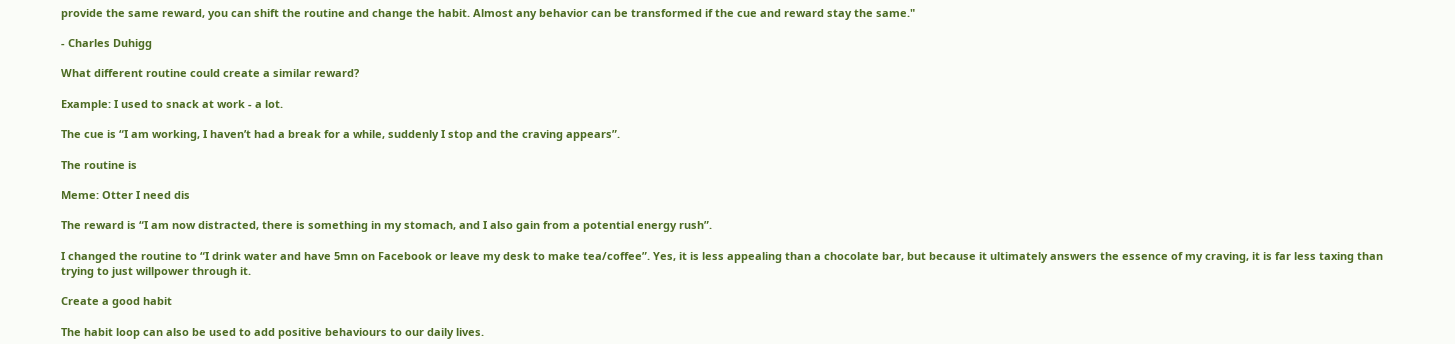provide the same reward, you can shift the routine and change the habit. Almost any behavior can be transformed if the cue and reward stay the same."

- Charles Duhigg

What different routine could create a similar reward?

Example: I used to snack at work - a lot.

The cue is “I am working, I haven’t had a break for a while, suddenly I stop and the craving appears”.

The routine is

Meme: Otter I need dis

The reward is “I am now distracted, there is something in my stomach, and I also gain from a potential energy rush”.

I changed the routine to “I drink water and have 5mn on Facebook or leave my desk to make tea/coffee”. Yes, it is less appealing than a chocolate bar, but because it ultimately answers the essence of my craving, it is far less taxing than trying to just willpower through it.

Create a good habit

The habit loop can also be used to add positive behaviours to our daily lives.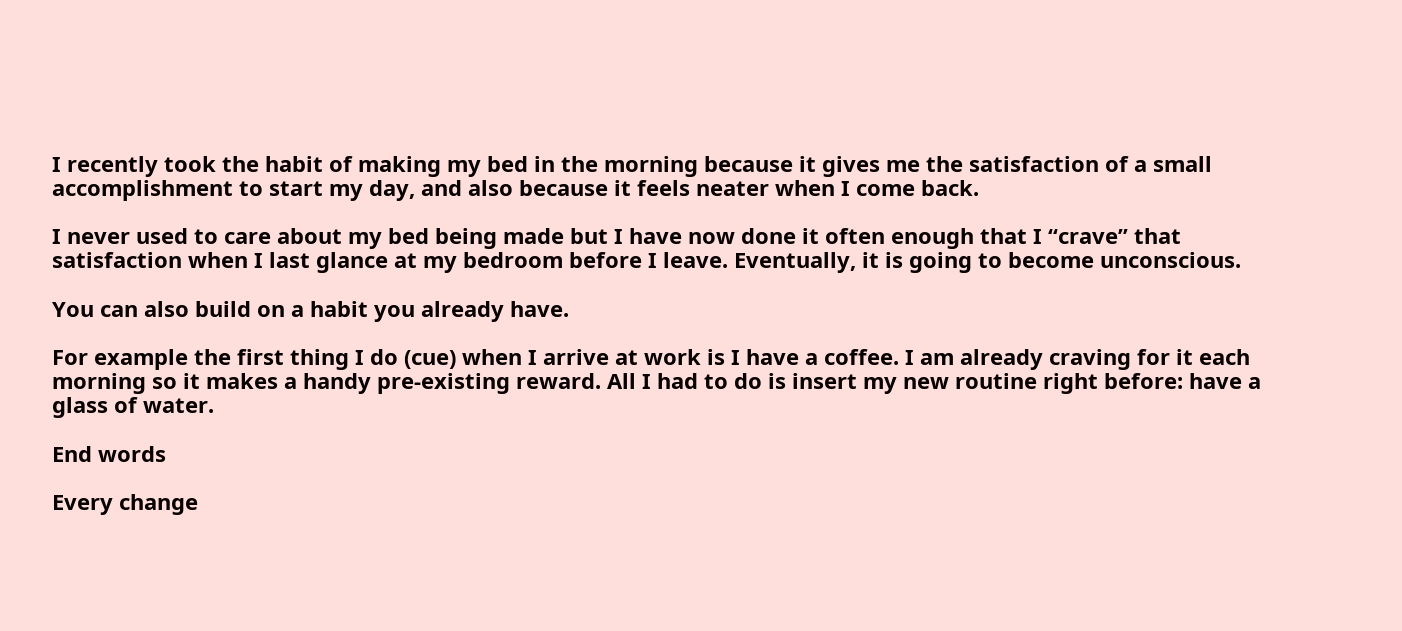I recently took the habit of making my bed in the morning because it gives me the satisfaction of a small accomplishment to start my day, and also because it feels neater when I come back.

I never used to care about my bed being made but I have now done it often enough that I “crave” that satisfaction when I last glance at my bedroom before I leave. Eventually, it is going to become unconscious.

You can also build on a habit you already have.

For example the first thing I do (cue) when I arrive at work is I have a coffee. I am already craving for it each morning so it makes a handy pre-existing reward. All I had to do is insert my new routine right before: have a glass of water.

End words

Every change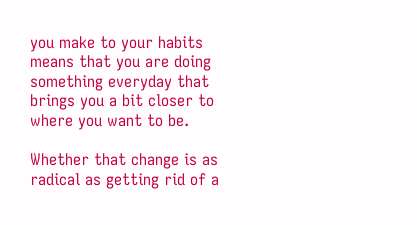you make to your habits means that you are doing something everyday that brings you a bit closer to where you want to be.

Whether that change is as radical as getting rid of a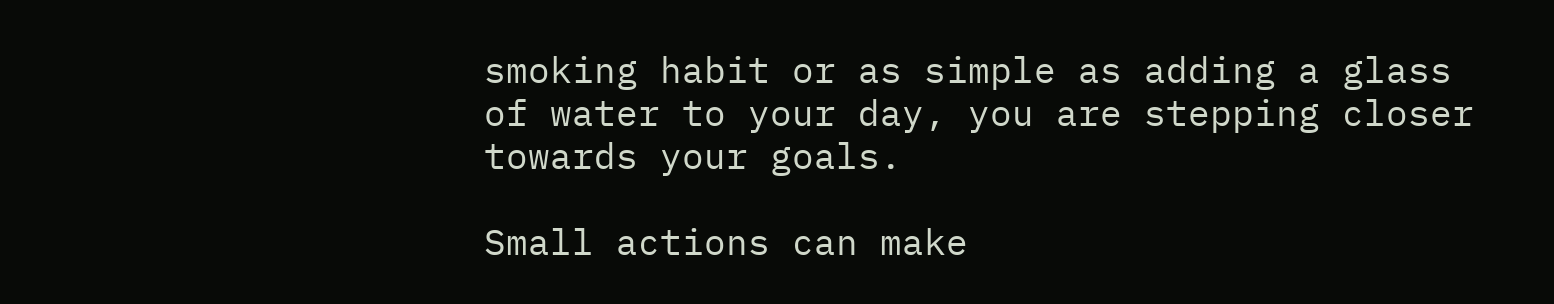smoking habit or as simple as adding a glass of water to your day, you are stepping closer towards your goals.

Small actions can make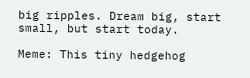big ripples. Dream big, start small, but start today.

Meme: This tiny hedgehog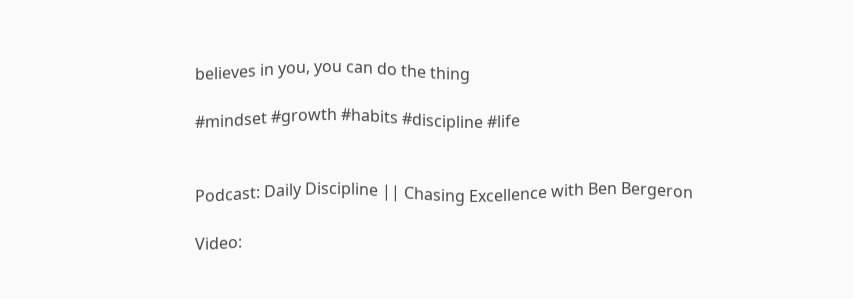believes in you, you can do the thing

#mindset #growth #habits #discipline #life


Podcast: Daily Discipline || Chasing Excellence with Ben Bergeron

Video: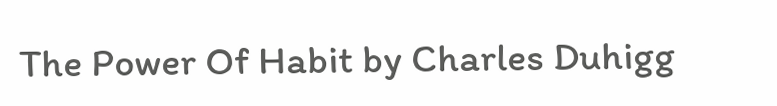The Power Of Habit by Charles Duhigg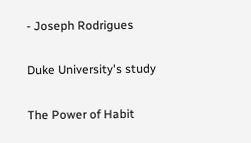- Joseph Rodrigues

Duke University's study

The Power of Habit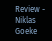Review - Niklas Goeke